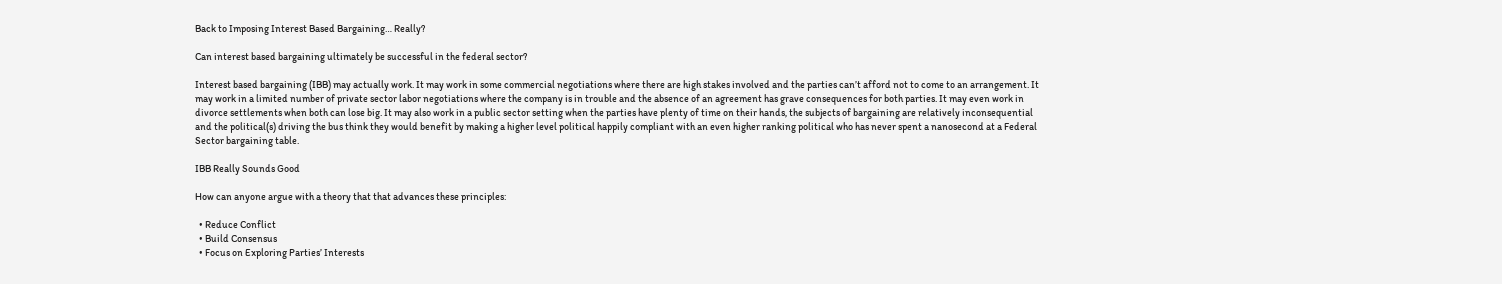Back to Imposing Interest Based Bargaining… Really?

Can interest based bargaining ultimately be successful in the federal sector?

Interest based bargaining (IBB) may actually work. It may work in some commercial negotiations where there are high stakes involved and the parties can’t afford not to come to an arrangement. It may work in a limited number of private sector labor negotiations where the company is in trouble and the absence of an agreement has grave consequences for both parties. It may even work in divorce settlements when both can lose big. It may also work in a public sector setting when the parties have plenty of time on their hands, the subjects of bargaining are relatively inconsequential and the political(s) driving the bus think they would benefit by making a higher level political happily compliant with an even higher ranking political who has never spent a nanosecond at a Federal Sector bargaining table.

IBB Really Sounds Good

How can anyone argue with a theory that that advances these principles:

  • Reduce Conflict
  • Build Consensus
  • Focus on Exploring Parties’ Interests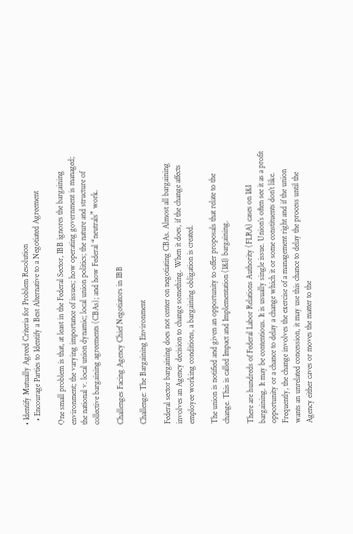• Identify Mutually Agreed Criteria for Problem Resolution
  • Encourage Parties to Identify a Best Alternative to a Negotiated Agreement

One small problem is that, at least in the Federal Sector, IBB ignores the bargaining environment; the varying importance of issues; how operating government is managed; the national v. local union dynamic; local union politics; the nature and structure of collective bargaining agreements (CBAs); and how Federal “neutrals” work.

Challenges Facing Agency Chief Negotiators in IBB

Challenge: The Bargaining Environment

Federal sector bargaining does not center on negotiating CBAs. Almost all bargaining involves an Agency decision to change something. When it does, if the change affects employee working conditions, a bargaining obligation is created.

The union is notified and given an opportunity to offer proposals that relate to the change. This is called Impact and Implementation (I&I) bargaining.

There are hundreds of Federal Labor Relations Authority (FLRA) cases on I&I bargaining. It may be contentious. It is usually single issue. Union’s often see it as a profit opportunity or a chance to delay a change which it or some constituents don’t like. Frequently, the change involves the exercise of a management right and if the union wants an unrelated concession, it may use this chance to delay the process until the Agency either caves or moves the matter to the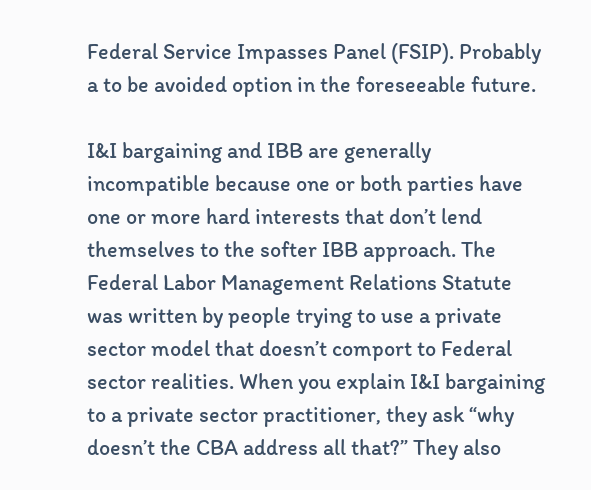Federal Service Impasses Panel (FSIP). Probably a to be avoided option in the foreseeable future.

I&I bargaining and IBB are generally incompatible because one or both parties have one or more hard interests that don’t lend themselves to the softer IBB approach. The Federal Labor Management Relations Statute was written by people trying to use a private sector model that doesn’t comport to Federal sector realities. When you explain I&I bargaining to a private sector practitioner, they ask “why doesn’t the CBA address all that?” They also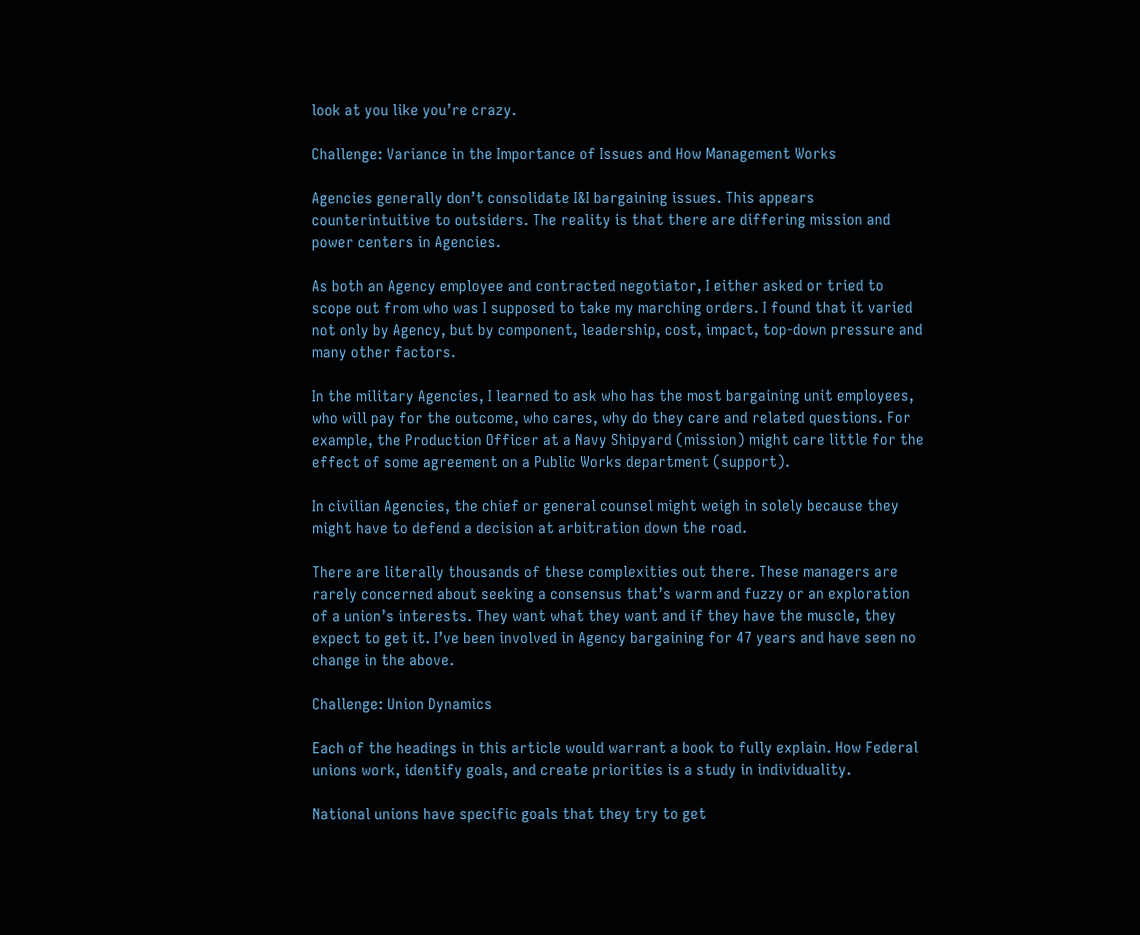look at you like you’re crazy.

Challenge: Variance in the Importance of Issues and How Management Works

Agencies generally don’t consolidate I&I bargaining issues. This appears counterintuitive to outsiders. The reality is that there are differing mission and power centers in Agencies.

As both an Agency employee and contracted negotiator, I either asked or tried to scope out from who was I supposed to take my marching orders. I found that it varied not only by Agency, but by component, leadership, cost, impact, top-down pressure and many other factors.

In the military Agencies, I learned to ask who has the most bargaining unit employees, who will pay for the outcome, who cares, why do they care and related questions. For example, the Production Officer at a Navy Shipyard (mission) might care little for the effect of some agreement on a Public Works department (support).

In civilian Agencies, the chief or general counsel might weigh in solely because they might have to defend a decision at arbitration down the road.

There are literally thousands of these complexities out there. These managers are rarely concerned about seeking a consensus that’s warm and fuzzy or an exploration of a union’s interests. They want what they want and if they have the muscle, they expect to get it. I’ve been involved in Agency bargaining for 47 years and have seen no change in the above.

Challenge: Union Dynamics

Each of the headings in this article would warrant a book to fully explain. How Federal unions work, identify goals, and create priorities is a study in individuality.

National unions have specific goals that they try to get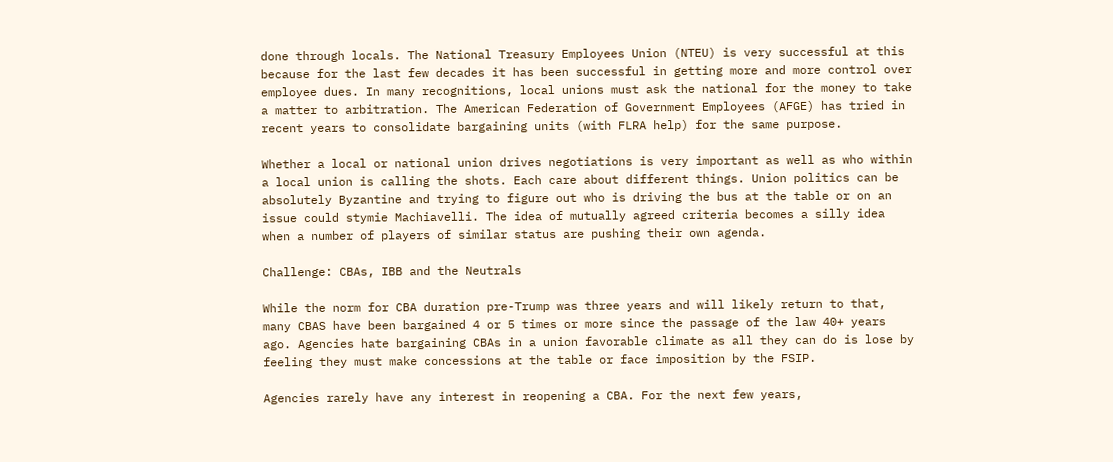done through locals. The National Treasury Employees Union (NTEU) is very successful at this because for the last few decades it has been successful in getting more and more control over employee dues. In many recognitions, local unions must ask the national for the money to take a matter to arbitration. The American Federation of Government Employees (AFGE) has tried in recent years to consolidate bargaining units (with FLRA help) for the same purpose.

Whether a local or national union drives negotiations is very important as well as who within a local union is calling the shots. Each care about different things. Union politics can be absolutely Byzantine and trying to figure out who is driving the bus at the table or on an issue could stymie Machiavelli. The idea of mutually agreed criteria becomes a silly idea when a number of players of similar status are pushing their own agenda.

Challenge: CBAs, IBB and the Neutrals

While the norm for CBA duration pre-Trump was three years and will likely return to that, many CBAS have been bargained 4 or 5 times or more since the passage of the law 40+ years ago. Agencies hate bargaining CBAs in a union favorable climate as all they can do is lose by feeling they must make concessions at the table or face imposition by the FSIP.

Agencies rarely have any interest in reopening a CBA. For the next few years,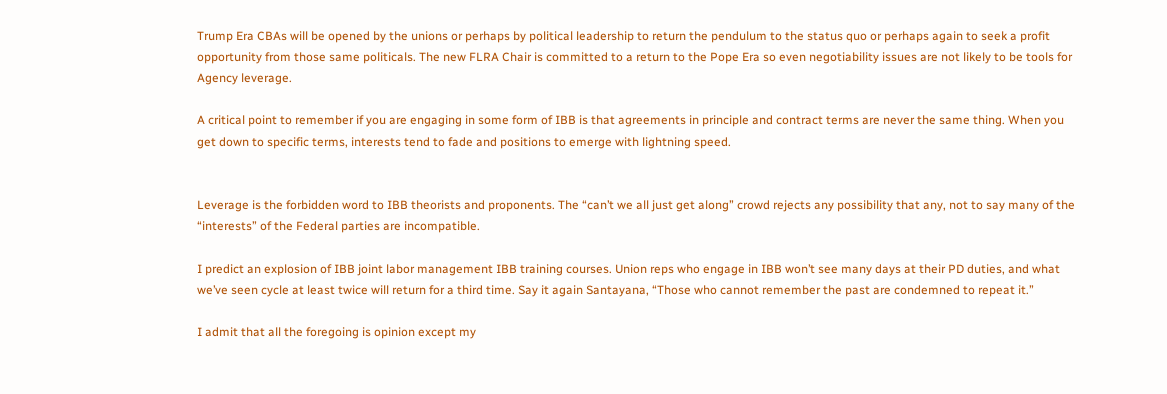Trump Era CBAs will be opened by the unions or perhaps by political leadership to return the pendulum to the status quo or perhaps again to seek a profit opportunity from those same politicals. The new FLRA Chair is committed to a return to the Pope Era so even negotiability issues are not likely to be tools for Agency leverage.

A critical point to remember if you are engaging in some form of IBB is that agreements in principle and contract terms are never the same thing. When you get down to specific terms, interests tend to fade and positions to emerge with lightning speed.


Leverage is the forbidden word to IBB theorists and proponents. The “can’t we all just get along” crowd rejects any possibility that any, not to say many of the “interests” of the Federal parties are incompatible.

I predict an explosion of IBB joint labor management IBB training courses. Union reps who engage in IBB won’t see many days at their PD duties, and what we’ve seen cycle at least twice will return for a third time. Say it again Santayana, “Those who cannot remember the past are condemned to repeat it.”

I admit that all the foregoing is opinion except my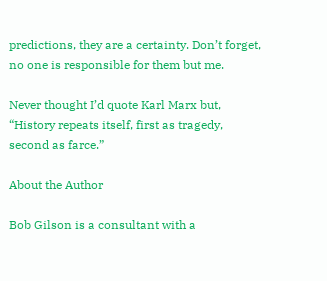predictions, they are a certainty. Don’t forget, no one is responsible for them but me.

Never thought I’d quote Karl Marx but, “History repeats itself, first as tragedy, second as farce.”

About the Author

Bob Gilson is a consultant with a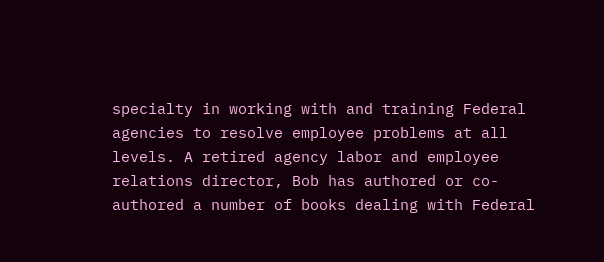specialty in working with and training Federal agencies to resolve employee problems at all levels. A retired agency labor and employee relations director, Bob has authored or co-authored a number of books dealing with Federal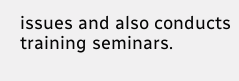issues and also conducts training seminars.